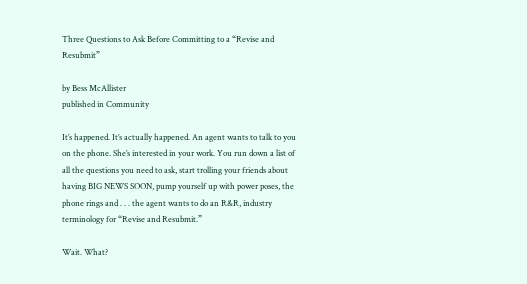Three Questions to Ask Before Committing to a “Revise and Resubmit”

by Bess McAllister
published in Community

It’s happened. It’s actually happened. An agent wants to talk to you on the phone. She’s interested in your work. You run down a list of all the questions you need to ask, start trolling your friends about having BIG NEWS SOON, pump yourself up with power poses, the phone rings and . . . the agent wants to do an R&R, industry terminology for “Revise and Resubmit.”

Wait. What?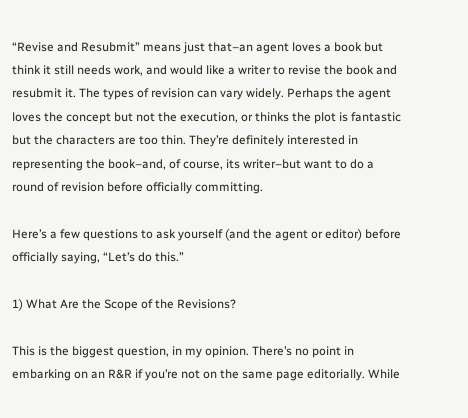“Revise and Resubmit” means just that–an agent loves a book but think it still needs work, and would like a writer to revise the book and resubmit it. The types of revision can vary widely. Perhaps the agent loves the concept but not the execution, or thinks the plot is fantastic but the characters are too thin. They’re definitely interested in representing the book–and, of course, its writer–but want to do a round of revision before officially committing.

Here’s a few questions to ask yourself (and the agent or editor) before officially saying, “Let’s do this.”

1) What Are the Scope of the Revisions?

This is the biggest question, in my opinion. There’s no point in embarking on an R&R if you’re not on the same page editorially. While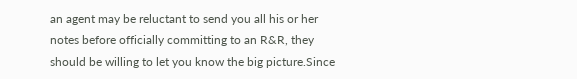an agent may be reluctant to send you all his or her notes before officially committing to an R&R, they should be willing to let you know the big picture.Since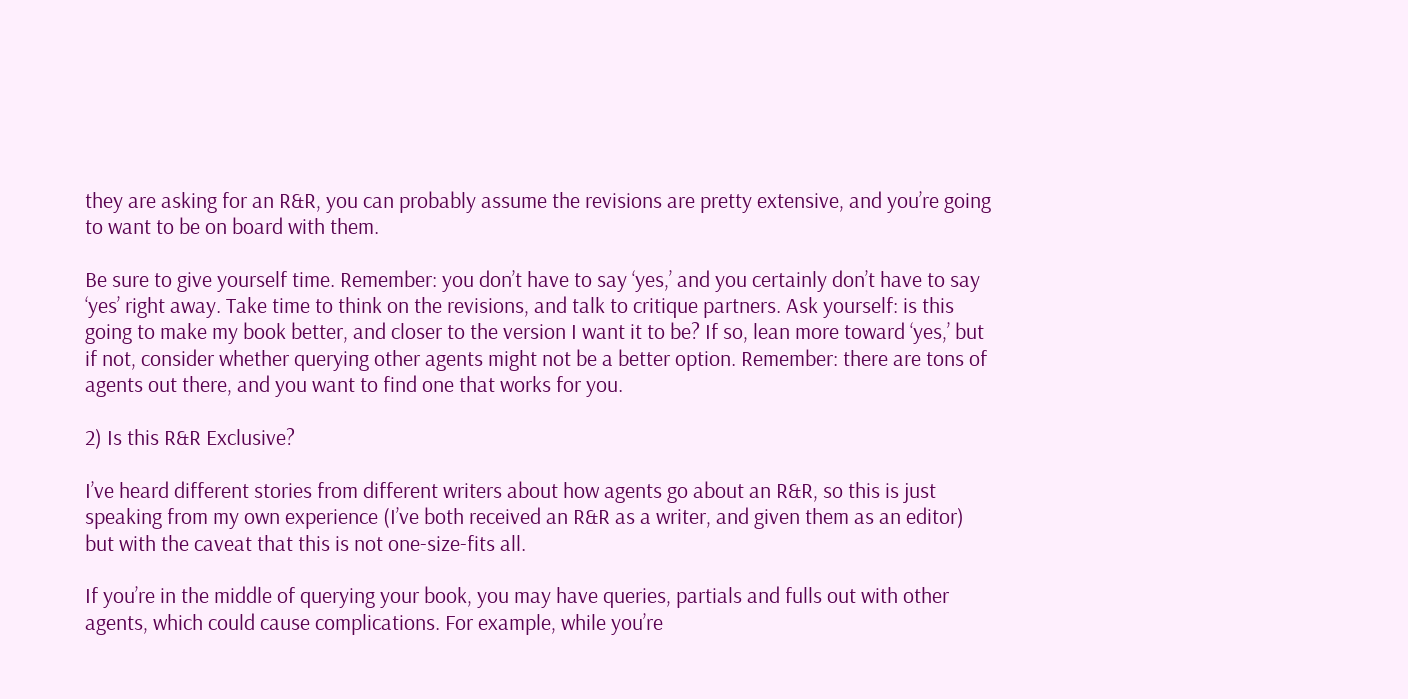they are asking for an R&R, you can probably assume the revisions are pretty extensive, and you’re going to want to be on board with them.

Be sure to give yourself time. Remember: you don’t have to say ‘yes,’ and you certainly don’t have to say ‘yes’ right away. Take time to think on the revisions, and talk to critique partners. Ask yourself: is this going to make my book better, and closer to the version I want it to be? If so, lean more toward ‘yes,’ but if not, consider whether querying other agents might not be a better option. Remember: there are tons of agents out there, and you want to find one that works for you.

2) Is this R&R Exclusive?

I’ve heard different stories from different writers about how agents go about an R&R, so this is just speaking from my own experience (I’ve both received an R&R as a writer, and given them as an editor) but with the caveat that this is not one-size-fits all.

If you’re in the middle of querying your book, you may have queries, partials and fulls out with other agents, which could cause complications. For example, while you’re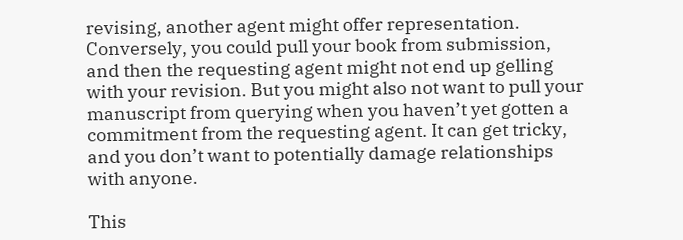revising, another agent might offer representation. Conversely, you could pull your book from submission, and then the requesting agent might not end up gelling with your revision. But you might also not want to pull your manuscript from querying when you haven’t yet gotten a commitment from the requesting agent. It can get tricky, and you don’t want to potentially damage relationships with anyone.

This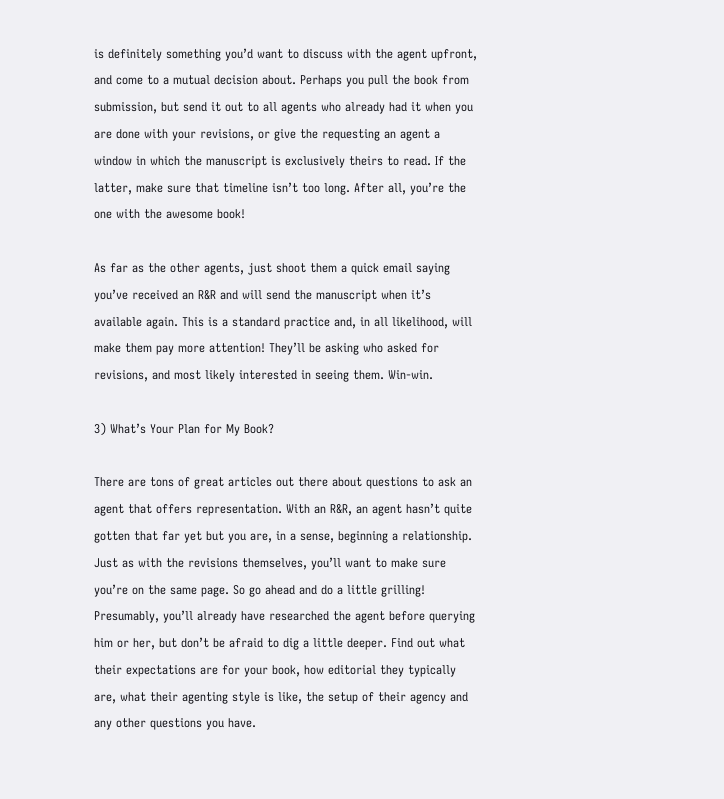is definitely something you’d want to discuss with the agent upfront, and come to a mutual decision about. Perhaps you pull the book from submission, but send it out to all agents who already had it when you are done with your revisions, or give the requesting an agent a window in which the manuscript is exclusively theirs to read. If the latter, make sure that timeline isn’t too long. After all, you’re the one with the awesome book!

As far as the other agents, just shoot them a quick email saying you’ve received an R&R and will send the manuscript when it’s available again. This is a standard practice and, in all likelihood, will make them pay more attention! They’ll be asking who asked for revisions, and most likely interested in seeing them. Win-win.

3) What’s Your Plan for My Book?

There are tons of great articles out there about questions to ask an agent that offers representation. With an R&R, an agent hasn’t quite gotten that far yet but you are, in a sense, beginning a relationship. Just as with the revisions themselves, you’ll want to make sure you’re on the same page. So go ahead and do a little grilling! Presumably, you’ll already have researched the agent before querying him or her, but don’t be afraid to dig a little deeper. Find out what their expectations are for your book, how editorial they typically are, what their agenting style is like, the setup of their agency and any other questions you have.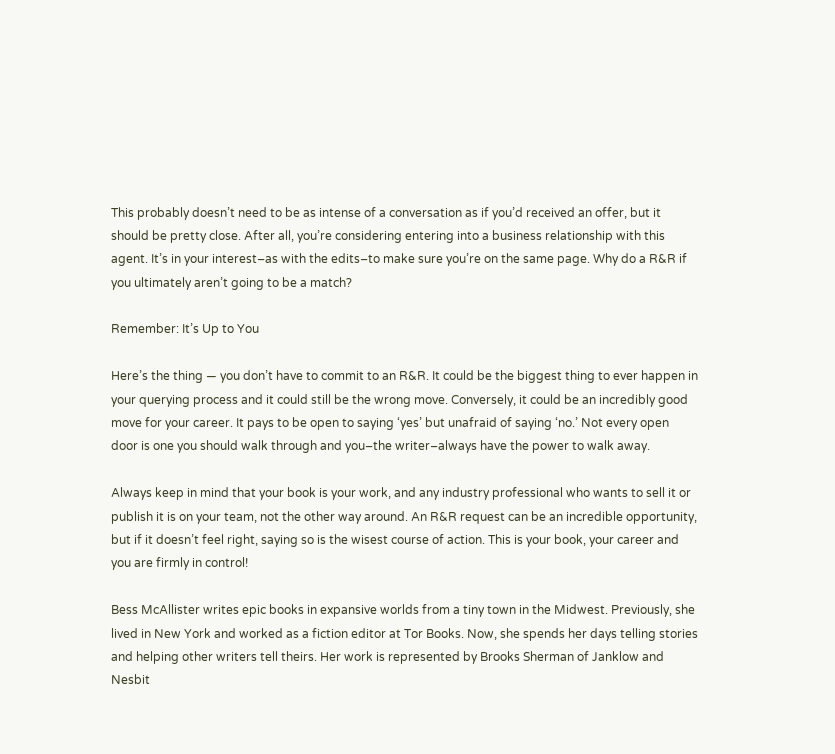This probably doesn’t need to be as intense of a conversation as if you’d received an offer, but it should be pretty close. After all, you’re considering entering into a business relationship with this agent. It’s in your interest–as with the edits–to make sure you’re on the same page. Why do a R&R if you ultimately aren’t going to be a match?

Remember: It’s Up to You

Here’s the thing — you don’t have to commit to an R&R. It could be the biggest thing to ever happen in your querying process and it could still be the wrong move. Conversely, it could be an incredibly good move for your career. It pays to be open to saying ‘yes’ but unafraid of saying ‘no.’ Not every open door is one you should walk through and you–the writer–always have the power to walk away.

Always keep in mind that your book is your work, and any industry professional who wants to sell it or publish it is on your team, not the other way around. An R&R request can be an incredible opportunity, but if it doesn’t feel right, saying so is the wisest course of action. This is your book, your career and you are firmly in control!

Bess McAllister writes epic books in expansive worlds from a tiny town in the Midwest. Previously, she lived in New York and worked as a fiction editor at Tor Books. Now, she spends her days telling stories and helping other writers tell theirs. Her work is represented by Brooks Sherman of Janklow and Nesbit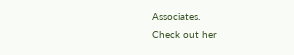Associates.
Check out her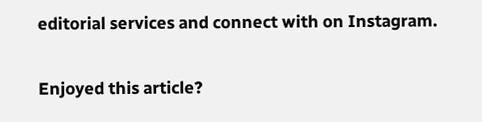editorial services and connect with on Instagram.

Enjoyed this article?